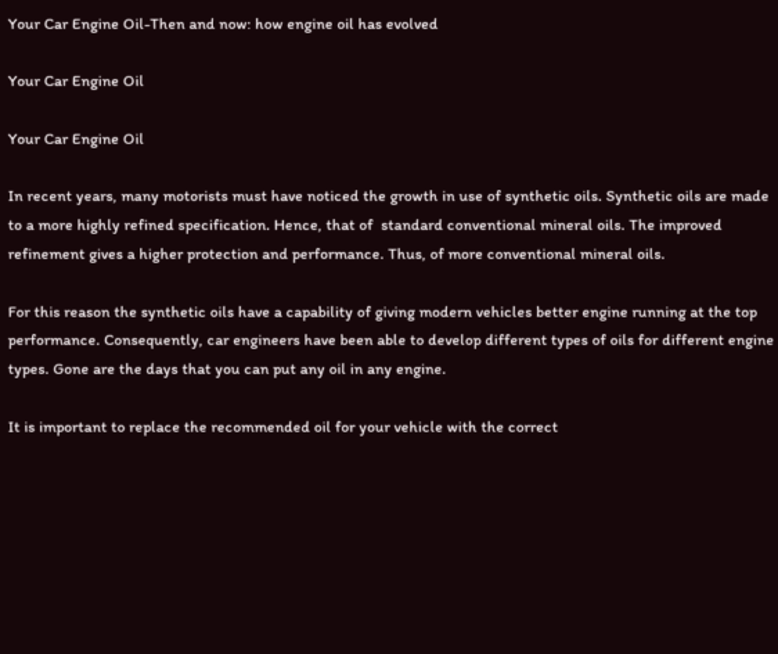Your Car Engine Oil-Then and now: how engine oil has evolved

Your Car Engine Oil

Your Car Engine Oil

In recent years, many motorists must have noticed the growth in use of synthetic oils. Synthetic oils are made to a more highly refined specification. Hence, that of  standard conventional mineral oils. The improved refinement gives a higher protection and performance. Thus, of more conventional mineral oils.

For this reason the synthetic oils have a capability of giving modern vehicles better engine running at the top performance. Consequently, car engineers have been able to develop different types of oils for different engine types. Gone are the days that you can put any oil in any engine.

It is important to replace the recommended oil for your vehicle with the correct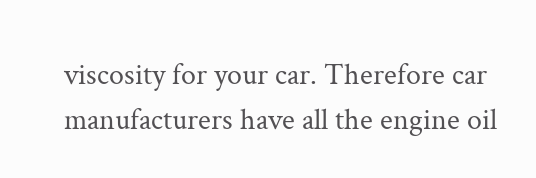viscosity for your car. Therefore car manufacturers have all the engine oil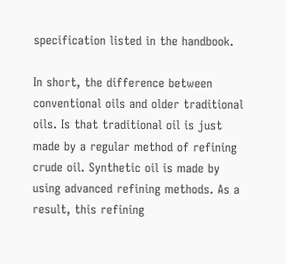specification listed in the handbook.

In short, the difference between conventional oils and older traditional oils. Is that traditional oil is just made by a regular method of refining crude oil. Synthetic oil is made by using advanced refining methods. As a result, this refining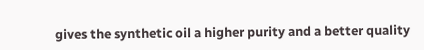gives the synthetic oil a higher purity and a better quality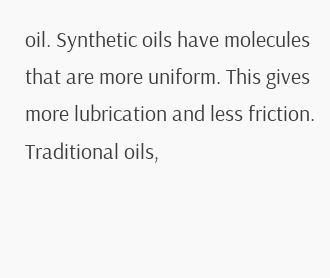oil. Synthetic oils have molecules that are more uniform. This gives more lubrication and less friction. Traditional oils,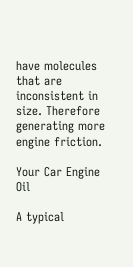have molecules that are inconsistent in size. Therefore generating more engine friction.

Your Car Engine Oil

A typical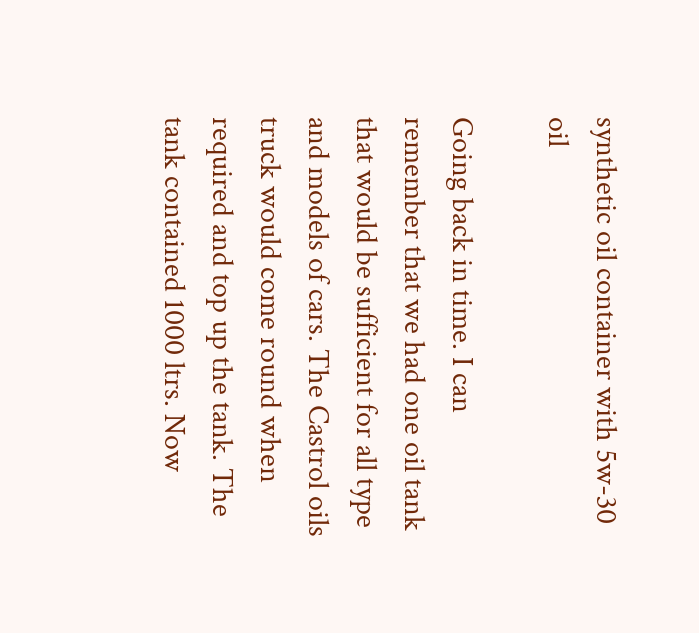synthetic oil container with 5w-30 oil

Going back in time. I can remember that we had one oil tank that would be sufficient for all type and models of cars. The Castrol oils truck would come round when required and top up the tank. The tank contained 1000 ltrs. Now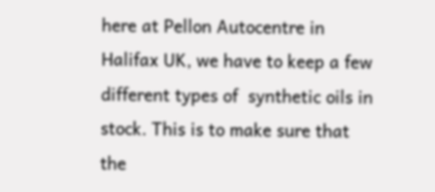here at Pellon Autocentre in Halifax UK, we have to keep a few different types of  synthetic oils in stock. This is to make sure that the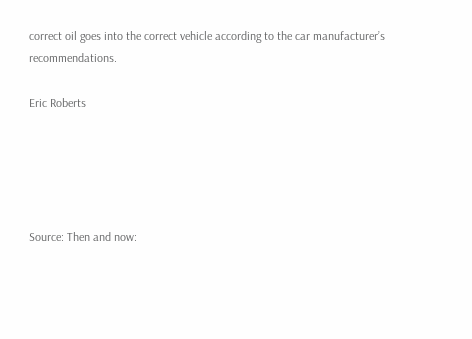correct oil goes into the correct vehicle according to the car manufacturer’s recommendations.

Eric Roberts





Source: Then and now: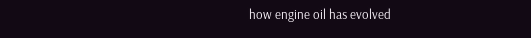how engine oil has evolved